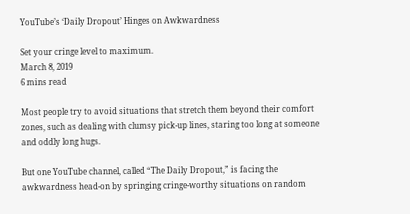YouTube’s ‘Daily Dropout’ Hinges on Awkwardness

Set your cringe level to maximum.
March 8, 2019
6 mins read

Most people try to avoid situations that stretch them beyond their comfort zones, such as dealing with clumsy pick-up lines, staring too long at someone and oddly long hugs.

But one YouTube channel, called “The Daily Dropout,” is facing the awkwardness head-on by springing cringe-worthy situations on random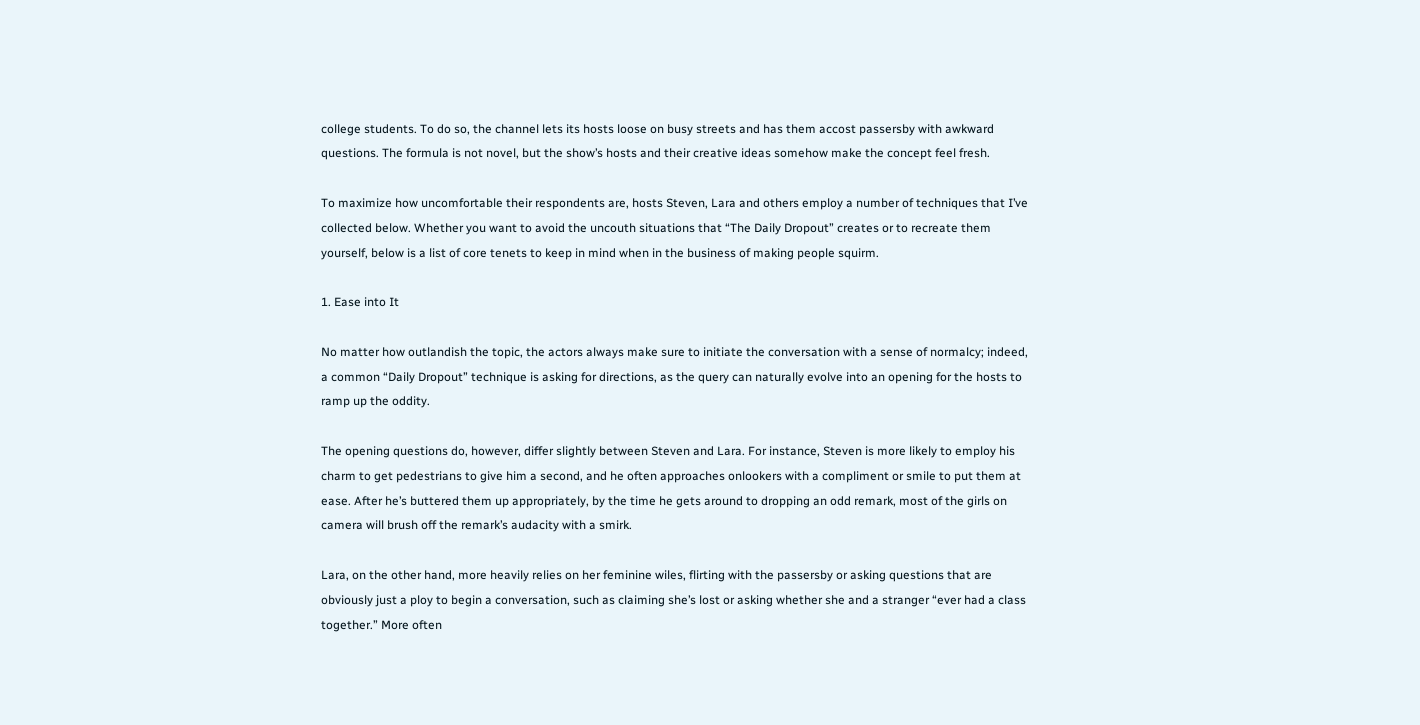college students. To do so, the channel lets its hosts loose on busy streets and has them accost passersby with awkward questions. The formula is not novel, but the show’s hosts and their creative ideas somehow make the concept feel fresh.

To maximize how uncomfortable their respondents are, hosts Steven, Lara and others employ a number of techniques that I’ve collected below. Whether you want to avoid the uncouth situations that “The Daily Dropout” creates or to recreate them yourself, below is a list of core tenets to keep in mind when in the business of making people squirm.

1. Ease into It

No matter how outlandish the topic, the actors always make sure to initiate the conversation with a sense of normalcy; indeed, a common “Daily Dropout” technique is asking for directions, as the query can naturally evolve into an opening for the hosts to ramp up the oddity.

The opening questions do, however, differ slightly between Steven and Lara. For instance, Steven is more likely to employ his charm to get pedestrians to give him a second, and he often approaches onlookers with a compliment or smile to put them at ease. After he’s buttered them up appropriately, by the time he gets around to dropping an odd remark, most of the girls on camera will brush off the remark’s audacity with a smirk.

Lara, on the other hand, more heavily relies on her feminine wiles, flirting with the passersby or asking questions that are obviously just a ploy to begin a conversation, such as claiming she’s lost or asking whether she and a stranger “ever had a class together.” More often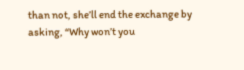than not, she’ll end the exchange by asking, “Why won’t you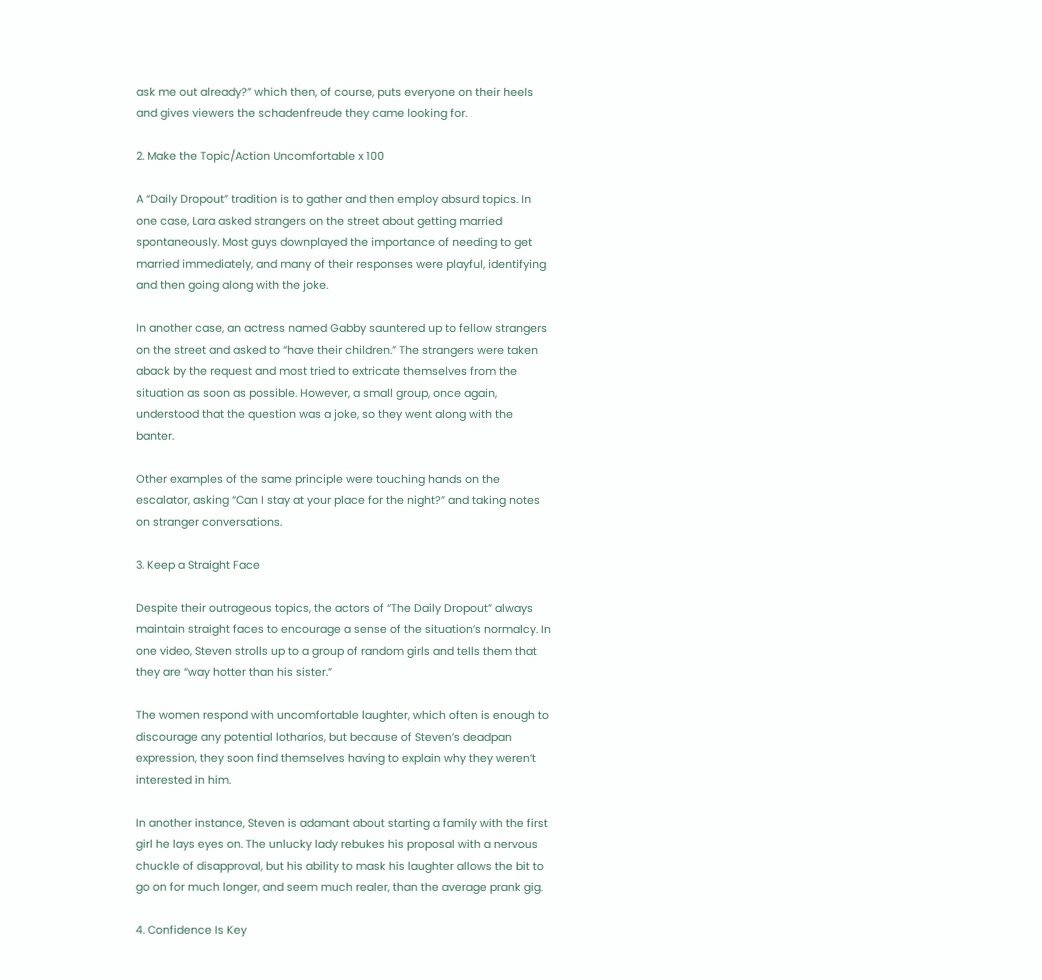ask me out already?” which then, of course, puts everyone on their heels and gives viewers the schadenfreude they came looking for.

2. Make the Topic/Action Uncomfortable x 100

A “Daily Dropout” tradition is to gather and then employ absurd topics. In one case, Lara asked strangers on the street about getting married spontaneously. Most guys downplayed the importance of needing to get married immediately, and many of their responses were playful, identifying and then going along with the joke.

In another case, an actress named Gabby sauntered up to fellow strangers on the street and asked to “have their children.” The strangers were taken aback by the request and most tried to extricate themselves from the situation as soon as possible. However, a small group, once again, understood that the question was a joke, so they went along with the banter.

Other examples of the same principle were touching hands on the escalator, asking “Can I stay at your place for the night?” and taking notes on stranger conversations.

3. Keep a Straight Face

Despite their outrageous topics, the actors of “The Daily Dropout” always maintain straight faces to encourage a sense of the situation’s normalcy. In one video, Steven strolls up to a group of random girls and tells them that they are “way hotter than his sister.”

The women respond with uncomfortable laughter, which often is enough to discourage any potential lotharios, but because of Steven’s deadpan expression, they soon find themselves having to explain why they weren’t interested in him.

In another instance, Steven is adamant about starting a family with the first girl he lays eyes on. The unlucky lady rebukes his proposal with a nervous chuckle of disapproval, but his ability to mask his laughter allows the bit to go on for much longer, and seem much realer, than the average prank gig.

4. Confidence Is Key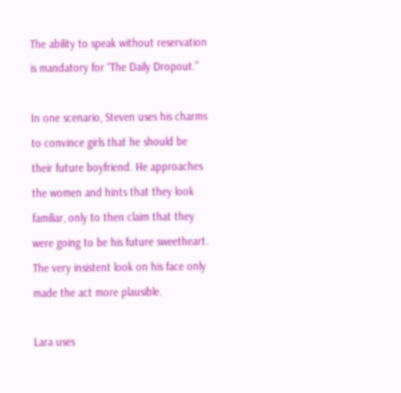The ability to speak without reservation is mandatory for “The Daily Dropout.”

In one scenario, Steven uses his charms to convince girls that he should be their future boyfriend. He approaches the women and hints that they look familiar, only to then claim that they were going to be his future sweetheart. The very insistent look on his face only made the act more plausible.

Lara uses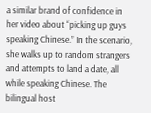a similar brand of confidence in her video about “picking up guys speaking Chinese.” In the scenario, she walks up to random strangers and attempts to land a date, all while speaking Chinese. The bilingual host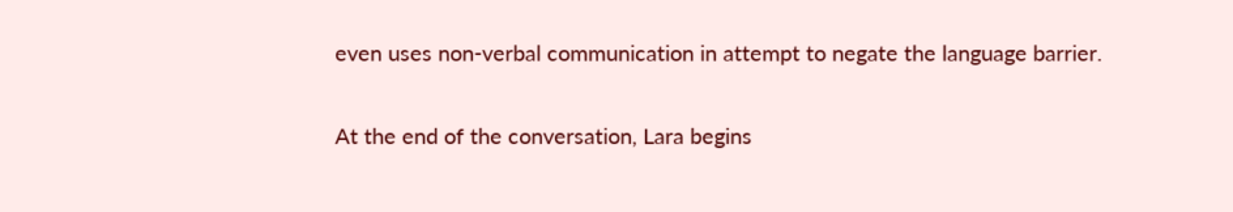even uses non-verbal communication in attempt to negate the language barrier.

At the end of the conversation, Lara begins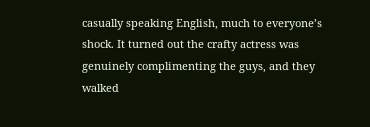casually speaking English, much to everyone’s shock. It turned out the crafty actress was genuinely complimenting the guys, and they walked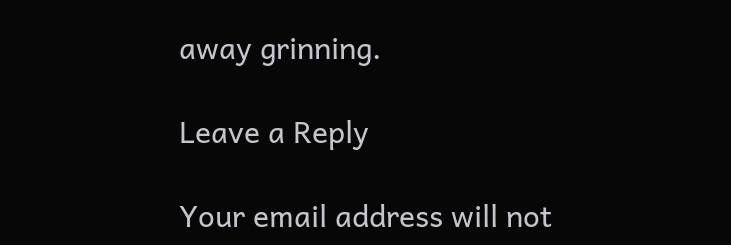away grinning.

Leave a Reply

Your email address will not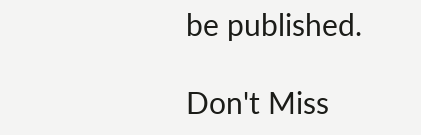be published.

Don't Miss